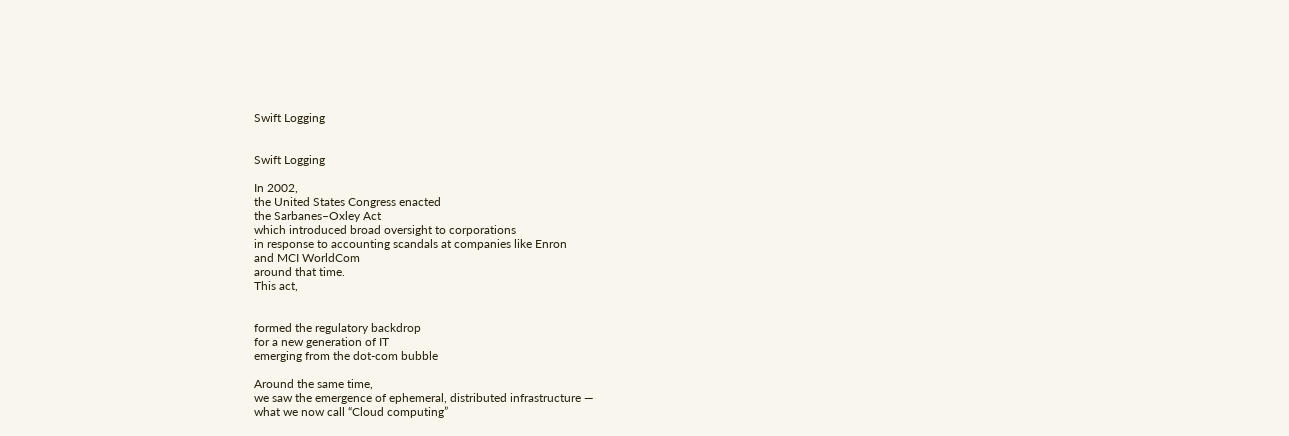Swift Logging


Swift Logging

In 2002,
the United States Congress enacted
the Sarbanes–Oxley Act
which introduced broad oversight to corporations
in response to accounting scandals at companies like Enron
and MCI WorldCom
around that time.
This act,


formed the regulatory backdrop
for a new generation of IT
emerging from the dot-com bubble

Around the same time,
we saw the emergence of ephemeral, distributed infrastructure —
what we now call “Cloud computing”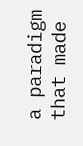a paradigm that made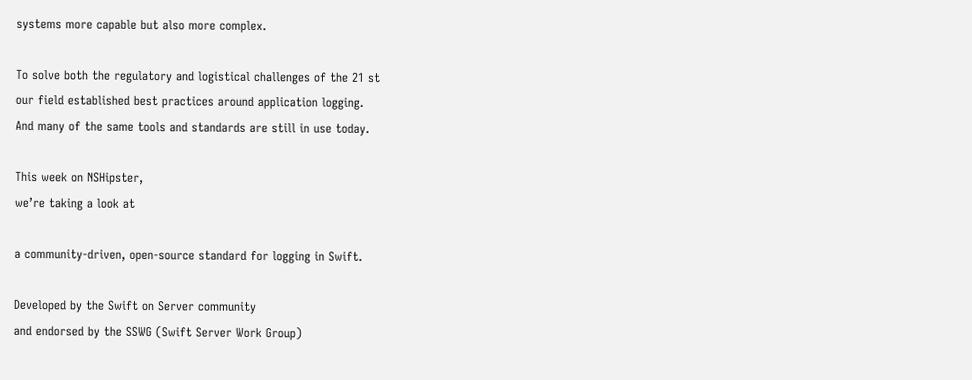systems more capable but also more complex.

To solve both the regulatory and logistical challenges of the 21 st
our field established best practices around application logging.
And many of the same tools and standards are still in use today.

This week on NSHipster,
we’re taking a look at

a community-driven, open-source standard for logging in Swift.

Developed by the Swift on Server community
and endorsed by the SSWG (Swift Server Work Group)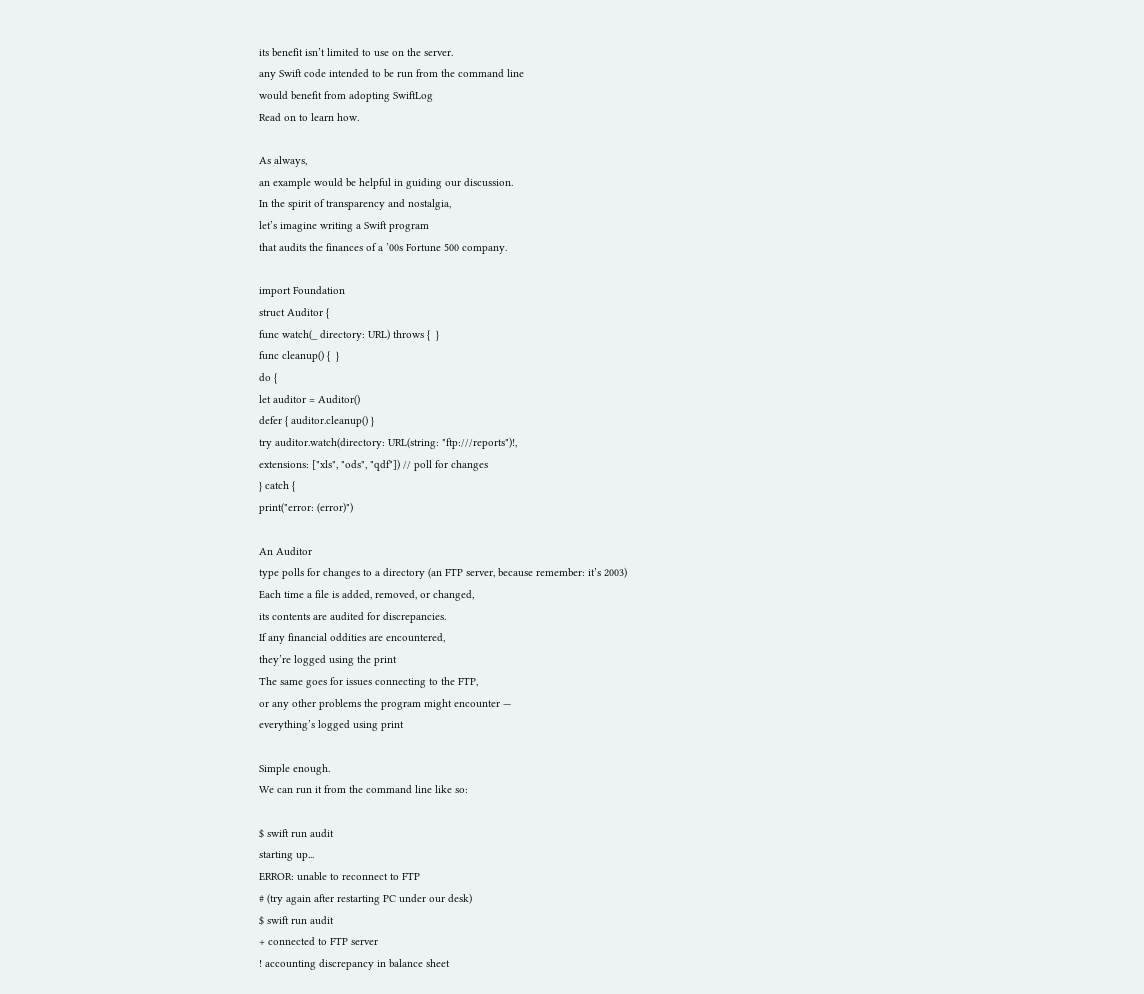its benefit isn’t limited to use on the server.
any Swift code intended to be run from the command line
would benefit from adopting SwiftLog
Read on to learn how.

As always,
an example would be helpful in guiding our discussion.
In the spirit of transparency and nostalgia,
let’s imagine writing a Swift program
that audits the finances of a ’00s Fortune 500 company.

import Foundation
struct Auditor {
func watch(_ directory: URL) throws {  }
func cleanup() {  }
do {
let auditor = Auditor()
defer { auditor.cleanup() }
try auditor.watch(directory: URL(string: "ftp:///reports")!,
extensions: ["xls", "ods", "qdf"]) // poll for changes
} catch {
print("error: (error)")

An Auditor
type polls for changes to a directory (an FTP server, because remember: it’s 2003)
Each time a file is added, removed, or changed,
its contents are audited for discrepancies.
If any financial oddities are encountered,
they’re logged using the print
The same goes for issues connecting to the FTP,
or any other problems the program might encounter —
everything’s logged using print

Simple enough.
We can run it from the command line like so:

$ swift run audit
starting up...
ERROR: unable to reconnect to FTP
# (try again after restarting PC under our desk)
$ swift run audit
+ connected to FTP server
! accounting discrepancy in balance sheet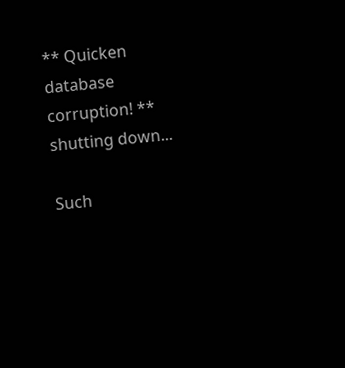** Quicken database corruption! **
shutting down...

Such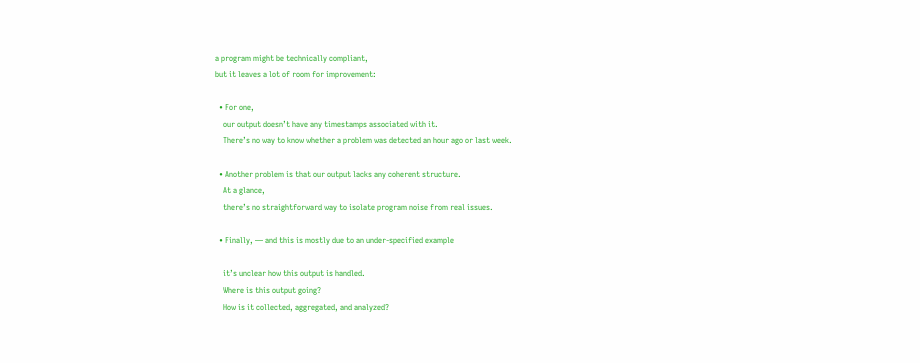a program might be technically compliant,
but it leaves a lot of room for improvement:

  • For one,
    our output doesn’t have any timestamps associated with it.
    There’s no way to know whether a problem was detected an hour ago or last week.

  • Another problem is that our output lacks any coherent structure.
    At a glance,
    there’s no straightforward way to isolate program noise from real issues.

  • Finally, — and this is mostly due to an under-specified example

    it’s unclear how this output is handled.
    Where is this output going?
    How is it collected, aggregated, and analyzed?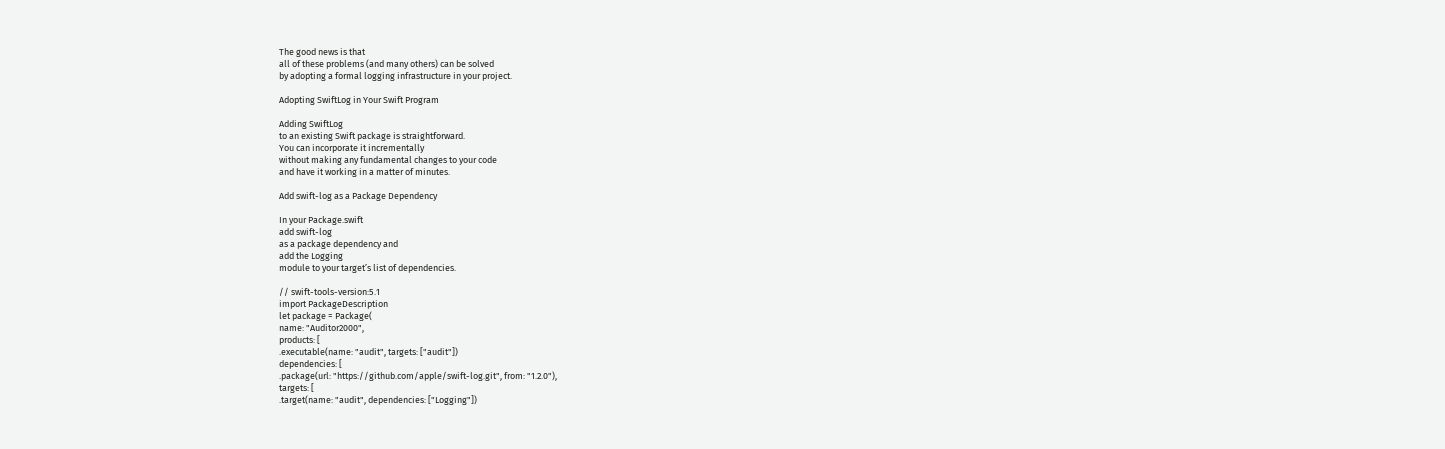The good news is that
all of these problems (and many others) can be solved
by adopting a formal logging infrastructure in your project.

Adopting SwiftLog in Your Swift Program

Adding SwiftLog
to an existing Swift package is straightforward.
You can incorporate it incrementally
without making any fundamental changes to your code
and have it working in a matter of minutes.

Add swift-log as a Package Dependency

In your Package.swift
add swift-log
as a package dependency and
add the Logging
module to your target’s list of dependencies.

// swift-tools-version:5.1
import PackageDescription
let package = Package(
name: "Auditor2000",
products: [
.executable(name: "audit", targets: ["audit"])
dependencies: [
.package(url: "https://github.com/apple/swift-log.git", from: "1.2.0"),
targets: [
.target(name: "audit", dependencies: ["Logging"])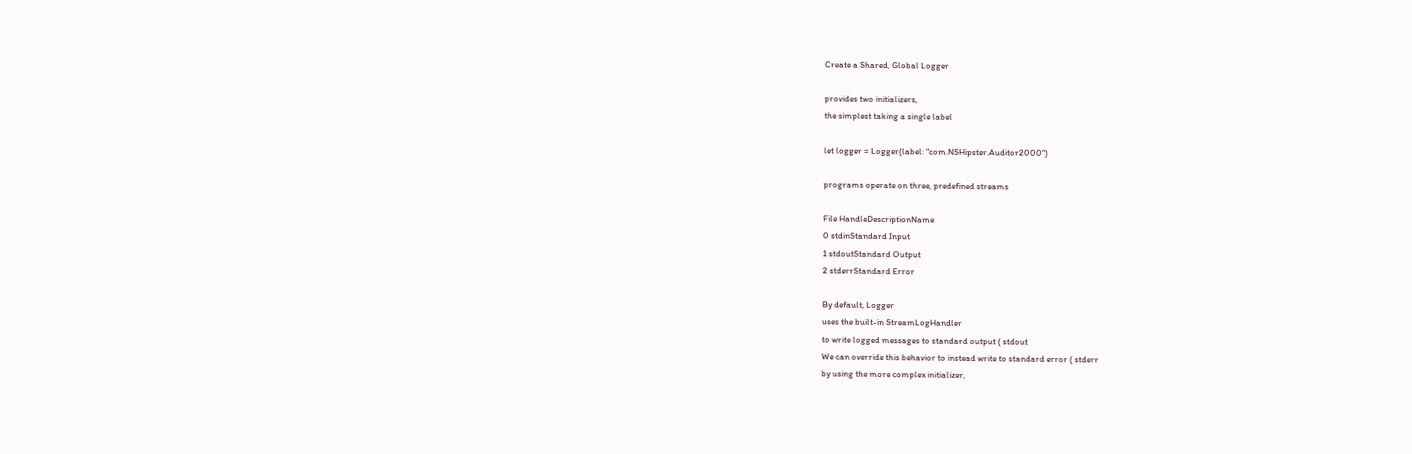Create a Shared, Global Logger

provides two initializers,
the simplest taking a single label

let logger = Logger(label: "com.NSHipster.Auditor2000")

programs operate on three, predefined streams

File HandleDescriptionName
0 stdinStandard Input
1 stdoutStandard Output
2 stderrStandard Error

By default, Logger
uses the built-in StreamLogHandler
to write logged messages to standard output ( stdout
We can override this behavior to instead write to standard error ( stderr
by using the more complex initializer,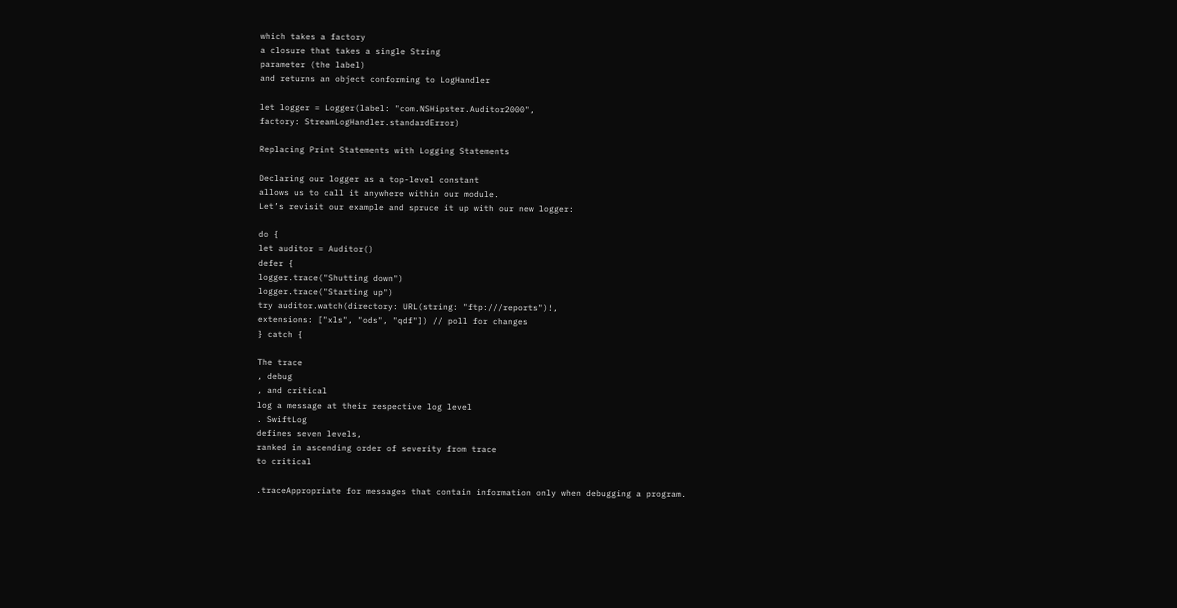which takes a factory
a closure that takes a single String
parameter (the label)
and returns an object conforming to LogHandler

let logger = Logger(label: "com.NSHipster.Auditor2000",
factory: StreamLogHandler.standardError)

Replacing Print Statements with Logging Statements

Declaring our logger as a top-level constant
allows us to call it anywhere within our module.
Let’s revisit our example and spruce it up with our new logger:

do {
let auditor = Auditor()
defer {
logger.trace("Shutting down")
logger.trace("Starting up")
try auditor.watch(directory: URL(string: "ftp:///reports")!,
extensions: ["xls", "ods", "qdf"]) // poll for changes
} catch {

The trace
, debug
, and critical
log a message at their respective log level
. SwiftLog
defines seven levels,
ranked in ascending order of severity from trace
to critical

.traceAppropriate for messages that contain information only when debugging a program.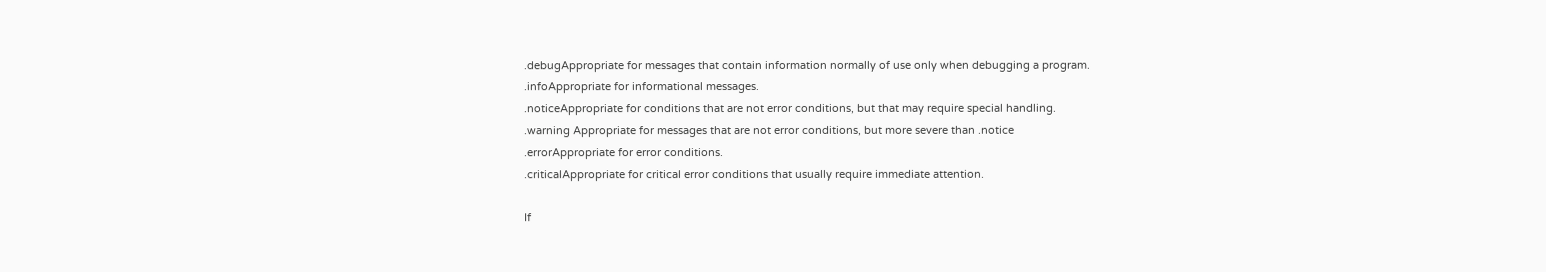.debugAppropriate for messages that contain information normally of use only when debugging a program.
.infoAppropriate for informational messages.
.noticeAppropriate for conditions that are not error conditions, but that may require special handling.
.warning Appropriate for messages that are not error conditions, but more severe than .notice
.errorAppropriate for error conditions.
.criticalAppropriate for critical error conditions that usually require immediate attention.

If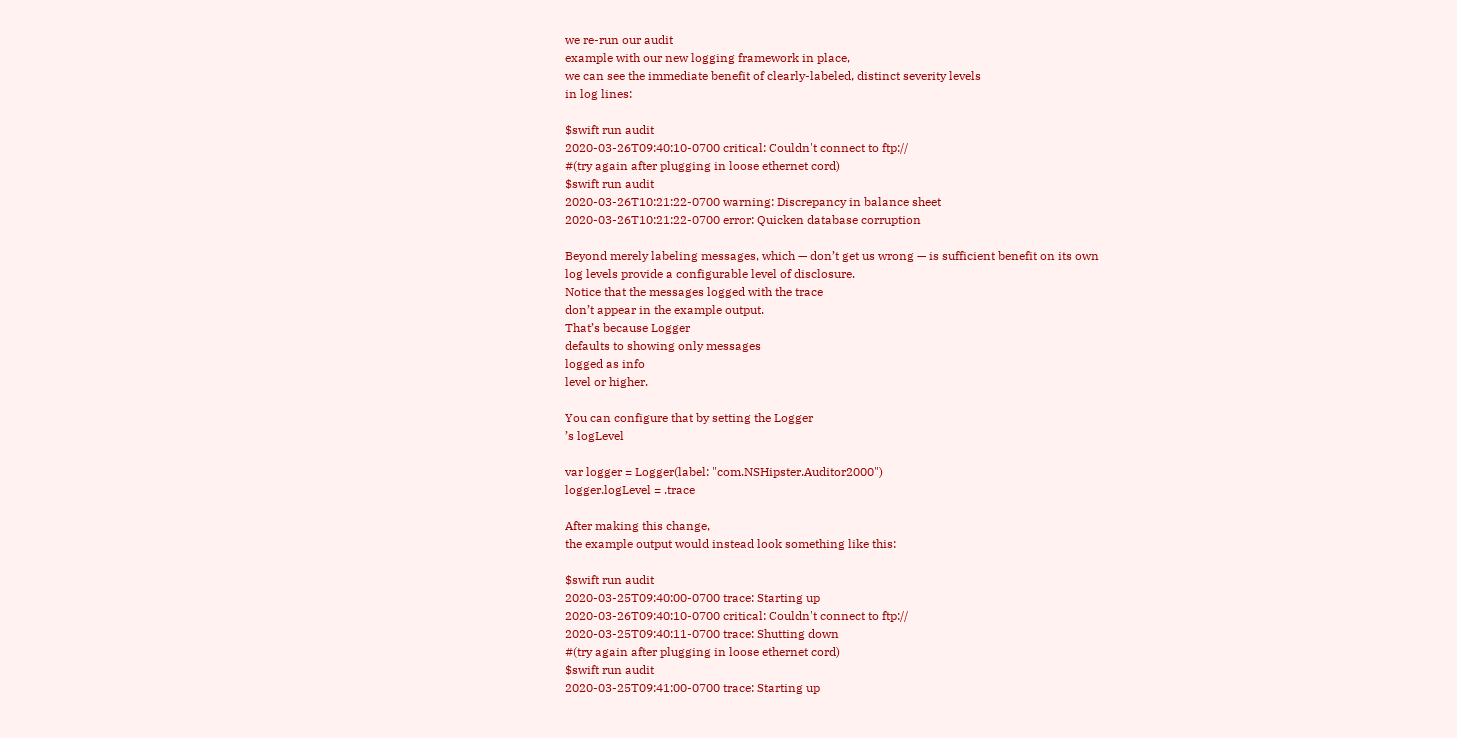we re-run our audit
example with our new logging framework in place,
we can see the immediate benefit of clearly-labeled, distinct severity levels
in log lines:

$swift run audit
2020-03-26T09:40:10-0700 critical: Couldn't connect to ftp://
#(try again after plugging in loose ethernet cord)
$swift run audit
2020-03-26T10:21:22-0700 warning: Discrepancy in balance sheet
2020-03-26T10:21:22-0700 error: Quicken database corruption

Beyond merely labeling messages, which — don’t get us wrong — is sufficient benefit on its own
log levels provide a configurable level of disclosure.
Notice that the messages logged with the trace
don’t appear in the example output.
That’s because Logger
defaults to showing only messages
logged as info
level or higher.

You can configure that by setting the Logger
’s logLevel

var logger = Logger(label: "com.NSHipster.Auditor2000")
logger.logLevel = .trace

After making this change,
the example output would instead look something like this:

$swift run audit
2020-03-25T09:40:00-0700 trace: Starting up
2020-03-26T09:40:10-0700 critical: Couldn't connect to ftp://
2020-03-25T09:40:11-0700 trace: Shutting down
#(try again after plugging in loose ethernet cord)
$swift run audit
2020-03-25T09:41:00-0700 trace: Starting up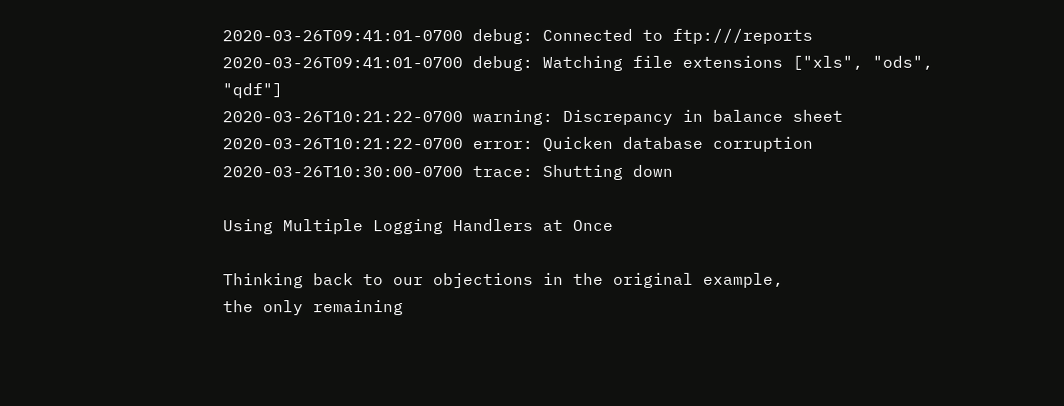2020-03-26T09:41:01-0700 debug: Connected to ftp:///reports
2020-03-26T09:41:01-0700 debug: Watching file extensions ["xls", "ods", "qdf"]
2020-03-26T10:21:22-0700 warning: Discrepancy in balance sheet
2020-03-26T10:21:22-0700 error: Quicken database corruption
2020-03-26T10:30:00-0700 trace: Shutting down

Using Multiple Logging Handlers at Once

Thinking back to our objections in the original example,
the only remaining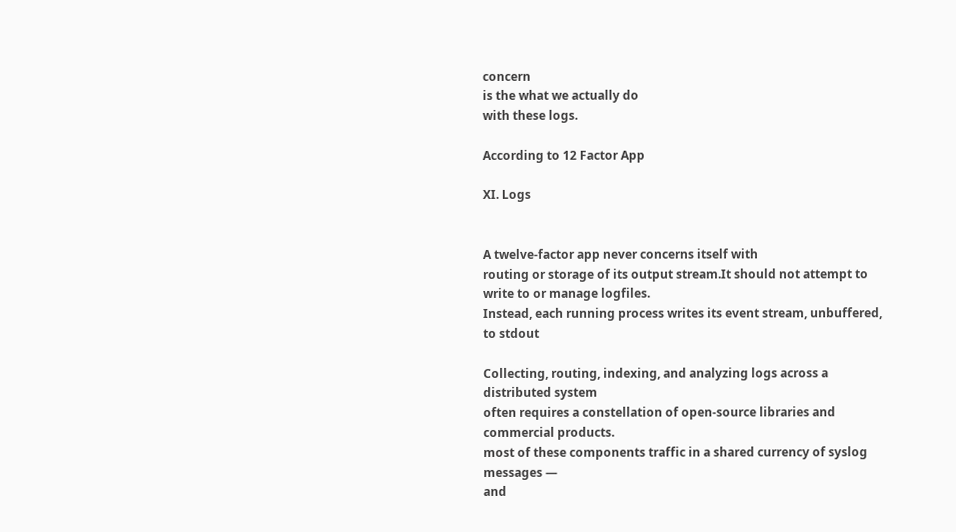concern
is the what we actually do
with these logs.

According to 12 Factor App

XI. Logs


A twelve-factor app never concerns itself with
routing or storage of its output stream.It should not attempt to write to or manage logfiles.
Instead, each running process writes its event stream, unbuffered, to stdout

Collecting, routing, indexing, and analyzing logs across a distributed system
often requires a constellation of open-source libraries and commercial products.
most of these components traffic in a shared currency of syslog
messages —
and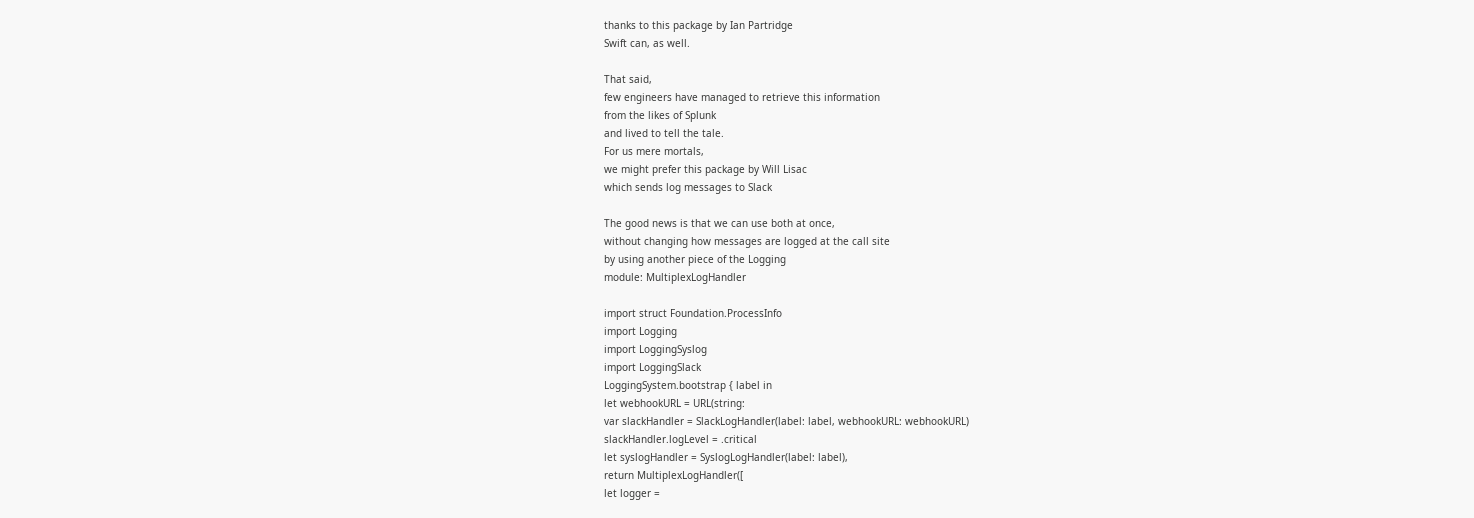thanks to this package by Ian Partridge
Swift can, as well.

That said,
few engineers have managed to retrieve this information
from the likes of Splunk
and lived to tell the tale.
For us mere mortals,
we might prefer this package by Will Lisac
which sends log messages to Slack

The good news is that we can use both at once,
without changing how messages are logged at the call site
by using another piece of the Logging
module: MultiplexLogHandler

import struct Foundation.ProcessInfo
import Logging
import LoggingSyslog
import LoggingSlack
LoggingSystem.bootstrap { label in
let webhookURL = URL(string:
var slackHandler = SlackLogHandler(label: label, webhookURL: webhookURL)
slackHandler.logLevel = .critical
let syslogHandler = SyslogLogHandler(label: label),
return MultiplexLogHandler([
let logger =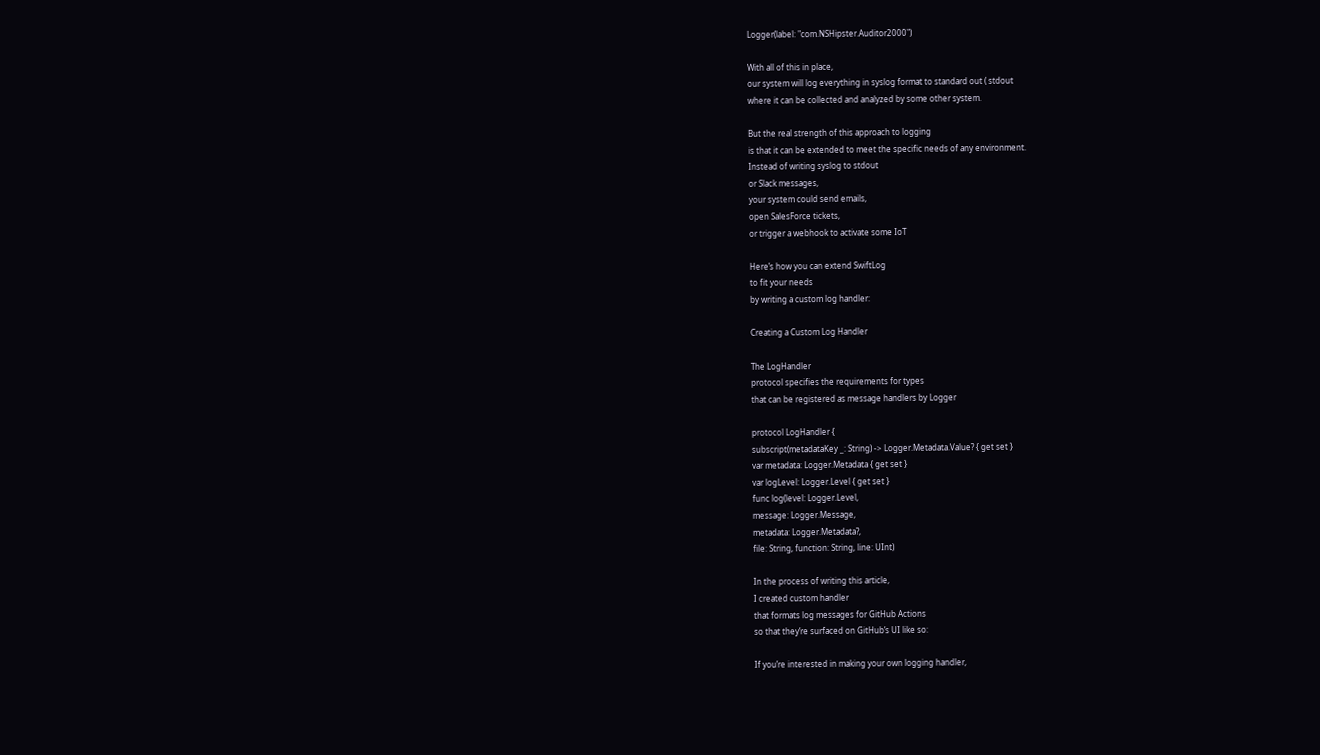Logger(label: "com.NSHipster.Auditor2000")

With all of this in place,
our system will log everything in syslog format to standard out ( stdout
where it can be collected and analyzed by some other system.

But the real strength of this approach to logging
is that it can be extended to meet the specific needs of any environment.
Instead of writing syslog to stdout
or Slack messages,
your system could send emails,
open SalesForce tickets,
or trigger a webhook to activate some IoT

Here’s how you can extend SwiftLog
to fit your needs
by writing a custom log handler:

Creating a Custom Log Handler

The LogHandler
protocol specifies the requirements for types
that can be registered as message handlers by Logger

protocol LogHandler {
subscript(metadataKey _: String) -> Logger.Metadata.Value? { get set }
var metadata: Logger.Metadata { get set }
var logLevel: Logger.Level { get set }
func log(level: Logger.Level,
message: Logger.Message,
metadata: Logger.Metadata?,
file: String, function: String, line: UInt)

In the process of writing this article,
I created custom handler
that formats log messages for GitHub Actions
so that they’re surfaced on GitHub’s UI like so:

If you’re interested in making your own logging handler,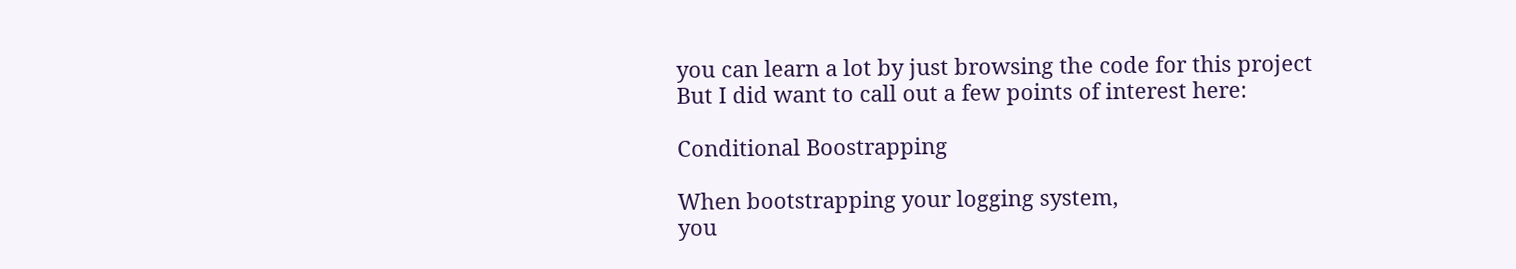you can learn a lot by just browsing the code for this project
But I did want to call out a few points of interest here:

Conditional Boostrapping

When bootstrapping your logging system,
you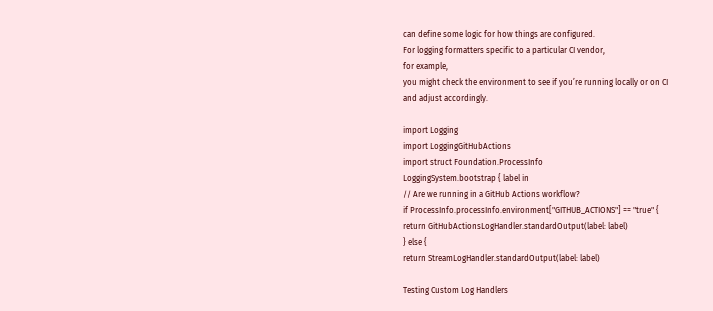can define some logic for how things are configured.
For logging formatters specific to a particular CI vendor,
for example,
you might check the environment to see if you’re running locally or on CI
and adjust accordingly.

import Logging
import LoggingGitHubActions
import struct Foundation.ProcessInfo
LoggingSystem.bootstrap { label in
// Are we running in a GitHub Actions workflow?
if ProcessInfo.processInfo.environment["GITHUB_ACTIONS"] == "true" {
return GitHubActionsLogHandler.standardOutput(label: label)
} else {
return StreamLogHandler.standardOutput(label: label)

Testing Custom Log Handlers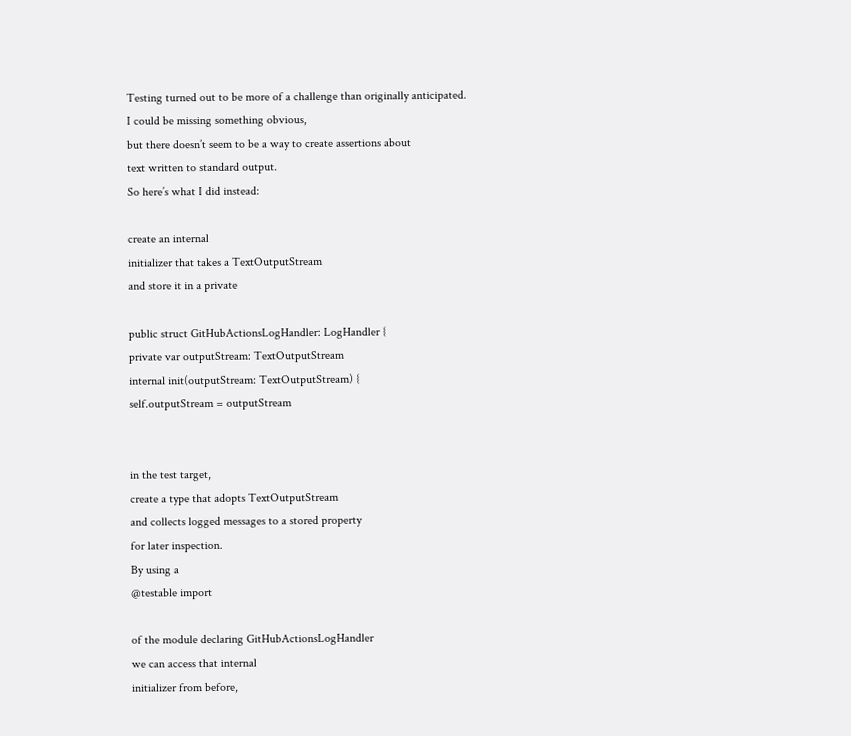Testing turned out to be more of a challenge than originally anticipated.
I could be missing something obvious,
but there doesn’t seem to be a way to create assertions about
text written to standard output.
So here’s what I did instead:

create an internal
initializer that takes a TextOutputStream
and store it in a private

public struct GitHubActionsLogHandler: LogHandler {
private var outputStream: TextOutputStream
internal init(outputStream: TextOutputStream) {
self.outputStream = outputStream


in the test target,
create a type that adopts TextOutputStream
and collects logged messages to a stored property
for later inspection.
By using a
@testable import

of the module declaring GitHubActionsLogHandler
we can access that internal
initializer from before,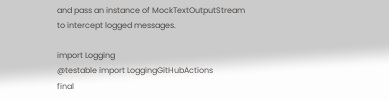and pass an instance of MockTextOutputStream
to intercept logged messages.

import Logging
@testable import LoggingGitHubActions
final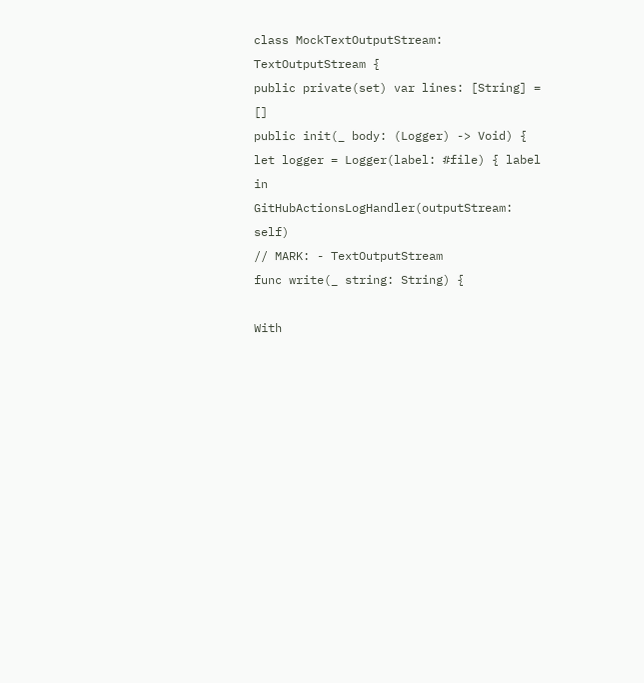class MockTextOutputStream: TextOutputStream {
public private(set) var lines: [String] = []
public init(_ body: (Logger) -> Void) {
let logger = Logger(label: #file) { label in
GitHubActionsLogHandler(outputStream: self)
// MARK: - TextOutputStream
func write(_ string: String) {

With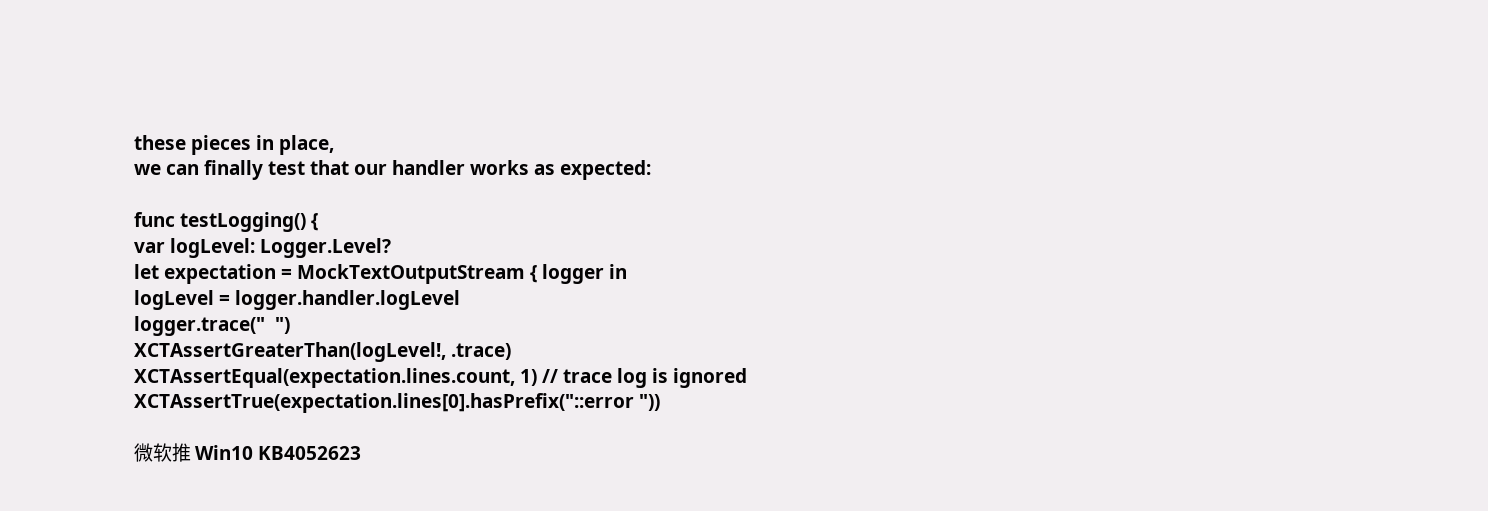these pieces in place,
we can finally test that our handler works as expected:

func testLogging() {
var logLevel: Logger.Level?
let expectation = MockTextOutputStream { logger in
logLevel = logger.handler.logLevel
logger.trace("  ")
XCTAssertGreaterThan(logLevel!, .trace)
XCTAssertEqual(expectation.lines.count, 1) // trace log is ignored
XCTAssertTrue(expectation.lines[0].hasPrefix("::error "))

微软推 Win10 KB4052623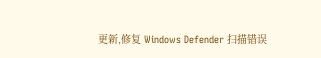更新,修复 Windows Defender 扫描错误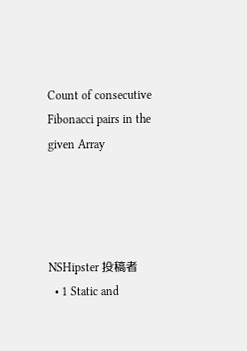Count of consecutive Fibonacci pairs in the given Array




NSHipster 投稿者
  • 1 Static and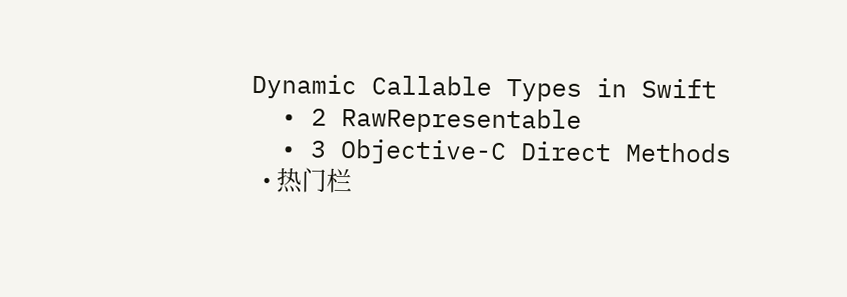Dynamic Callable Types in Swift
  • 2 RawRepresentable
  • 3 Objective-C Direct Methods
  • 热门栏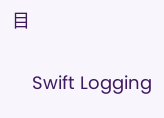目

    Swift Logging